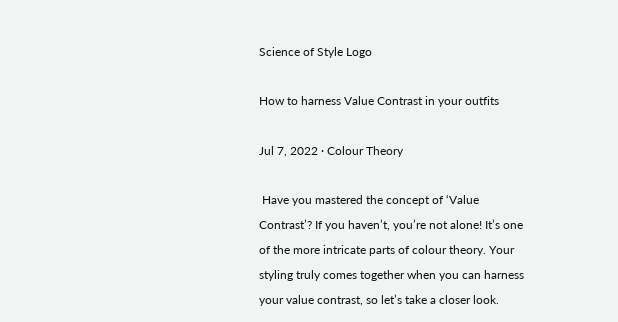Science of Style Logo

How to harness Value Contrast in your outfits

Jul 7, 2022 · Colour Theory

 Have you mastered the concept of ‘Value Contrast’? If you haven’t, you’re not alone! It’s one of the more intricate parts of colour theory. Your styling truly comes together when you can harness your value contrast, so let’s take a closer look.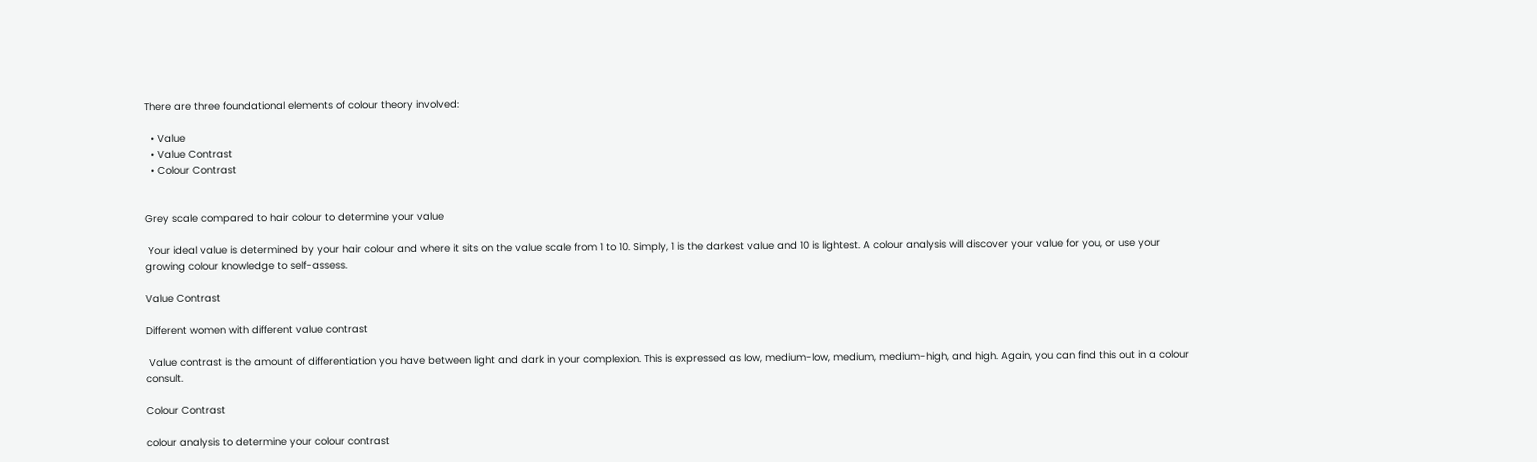There are three foundational elements of colour theory involved:

  • Value
  • Value Contrast
  • Colour Contrast


Grey scale compared to hair colour to determine your value

 Your ideal value is determined by your hair colour and where it sits on the value scale from 1 to 10. Simply, 1 is the darkest value and 10 is lightest. A colour analysis will discover your value for you, or use your growing colour knowledge to self-assess.

Value Contrast

Different women with different value contrast

 Value contrast is the amount of differentiation you have between light and dark in your complexion. This is expressed as low, medium-low, medium, medium-high, and high. Again, you can find this out in a colour consult.

Colour Contrast

colour analysis to determine your colour contrast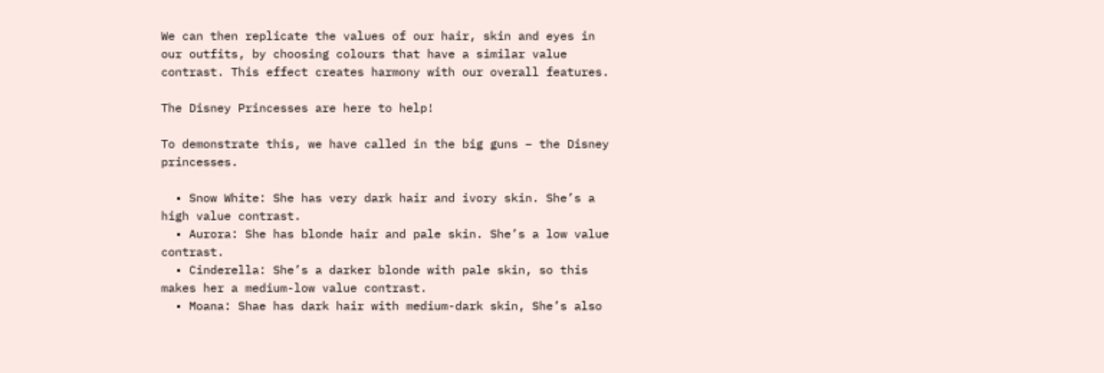We can then replicate the values of our hair, skin and eyes in our outfits, by choosing colours that have a similar value contrast. This effect creates harmony with our overall features.

The Disney Princesses are here to help!

To demonstrate this, we have called in the big guns – the Disney princesses.

  • Snow White: She has very dark hair and ivory skin. She’s a high value contrast.
  • Aurora: She has blonde hair and pale skin. She’s a low value contrast.
  • Cinderella: She’s a darker blonde with pale skin, so this makes her a medium-low value contrast.
  • Moana: Shae has dark hair with medium-dark skin, She’s also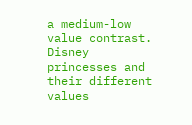a medium-low value contrast.
Disney princesses and their different values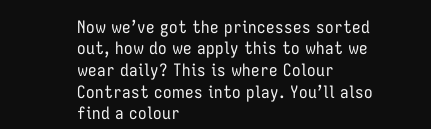Now we’ve got the princesses sorted out, how do we apply this to what we wear daily? This is where Colour Contrast comes into play. You’ll also find a colour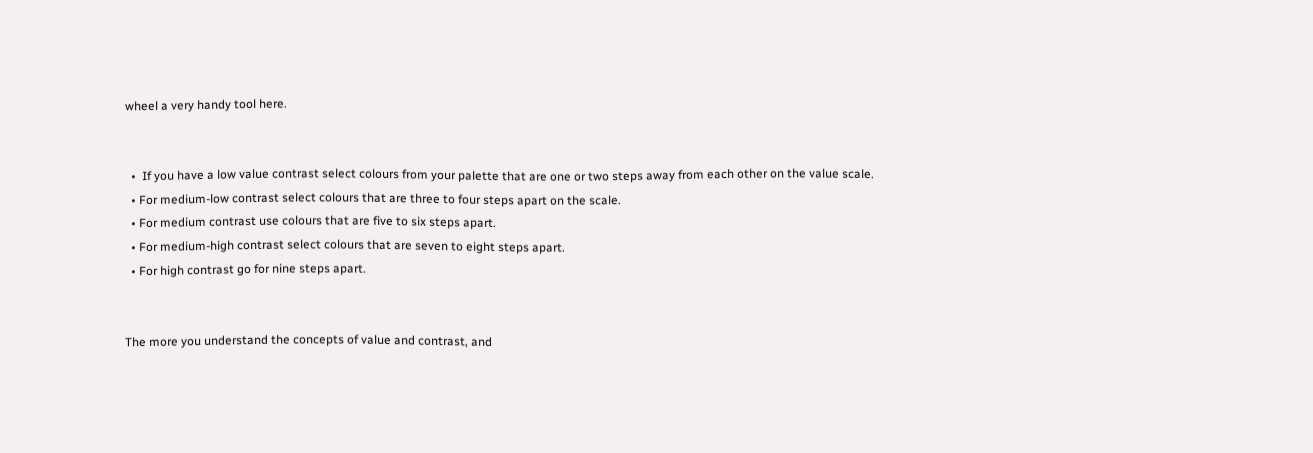wheel a very handy tool here.


  •  If you have a low value contrast select colours from your palette that are one or two steps away from each other on the value scale.
  • For medium-low contrast select colours that are three to four steps apart on the scale.
  • For medium contrast use colours that are five to six steps apart.
  • For medium-high contrast select colours that are seven to eight steps apart.
  • For high contrast go for nine steps apart.


The more you understand the concepts of value and contrast, and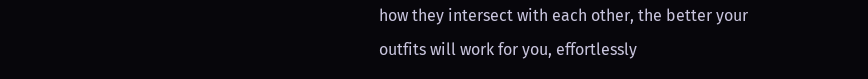how they intersect with each other, the better your outfits will work for you, effortlessly